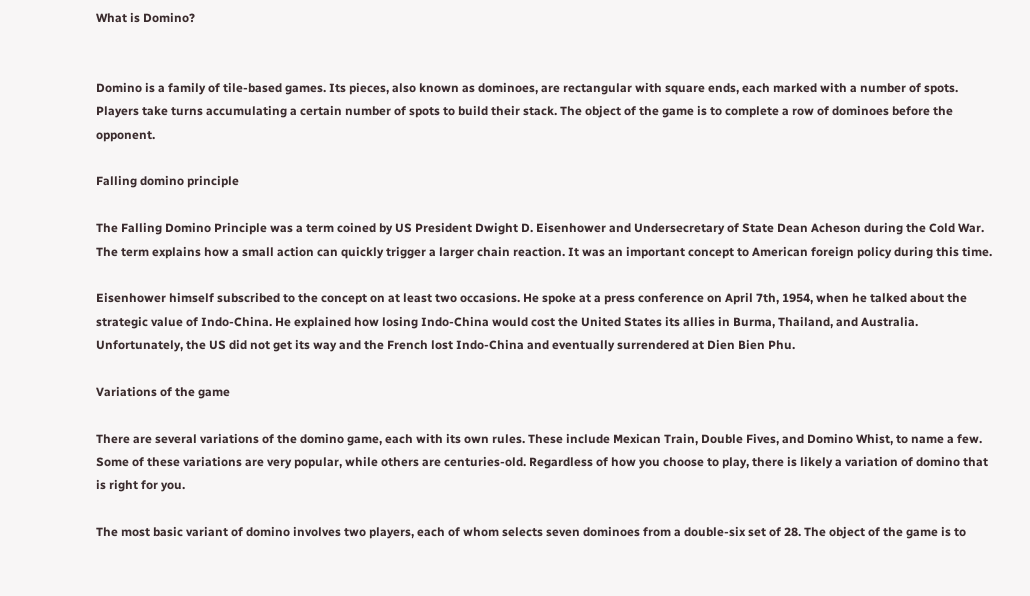What is Domino?


Domino is a family of tile-based games. Its pieces, also known as dominoes, are rectangular with square ends, each marked with a number of spots. Players take turns accumulating a certain number of spots to build their stack. The object of the game is to complete a row of dominoes before the opponent.

Falling domino principle

The Falling Domino Principle was a term coined by US President Dwight D. Eisenhower and Undersecretary of State Dean Acheson during the Cold War. The term explains how a small action can quickly trigger a larger chain reaction. It was an important concept to American foreign policy during this time.

Eisenhower himself subscribed to the concept on at least two occasions. He spoke at a press conference on April 7th, 1954, when he talked about the strategic value of Indo-China. He explained how losing Indo-China would cost the United States its allies in Burma, Thailand, and Australia. Unfortunately, the US did not get its way and the French lost Indo-China and eventually surrendered at Dien Bien Phu.

Variations of the game

There are several variations of the domino game, each with its own rules. These include Mexican Train, Double Fives, and Domino Whist, to name a few. Some of these variations are very popular, while others are centuries-old. Regardless of how you choose to play, there is likely a variation of domino that is right for you.

The most basic variant of domino involves two players, each of whom selects seven dominoes from a double-six set of 28. The object of the game is to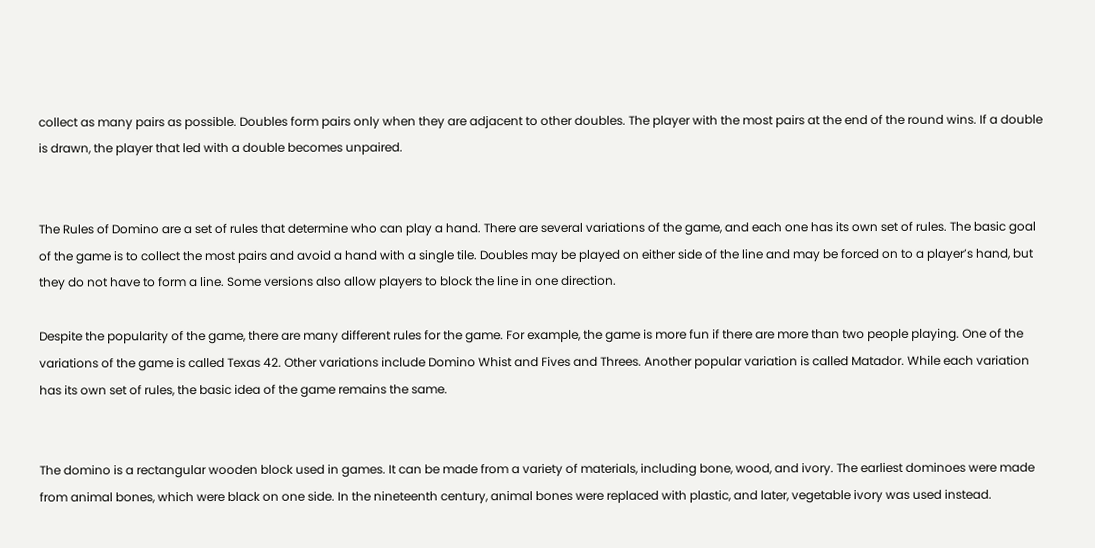collect as many pairs as possible. Doubles form pairs only when they are adjacent to other doubles. The player with the most pairs at the end of the round wins. If a double is drawn, the player that led with a double becomes unpaired.


The Rules of Domino are a set of rules that determine who can play a hand. There are several variations of the game, and each one has its own set of rules. The basic goal of the game is to collect the most pairs and avoid a hand with a single tile. Doubles may be played on either side of the line and may be forced on to a player’s hand, but they do not have to form a line. Some versions also allow players to block the line in one direction.

Despite the popularity of the game, there are many different rules for the game. For example, the game is more fun if there are more than two people playing. One of the variations of the game is called Texas 42. Other variations include Domino Whist and Fives and Threes. Another popular variation is called Matador. While each variation has its own set of rules, the basic idea of the game remains the same.


The domino is a rectangular wooden block used in games. It can be made from a variety of materials, including bone, wood, and ivory. The earliest dominoes were made from animal bones, which were black on one side. In the nineteenth century, animal bones were replaced with plastic, and later, vegetable ivory was used instead.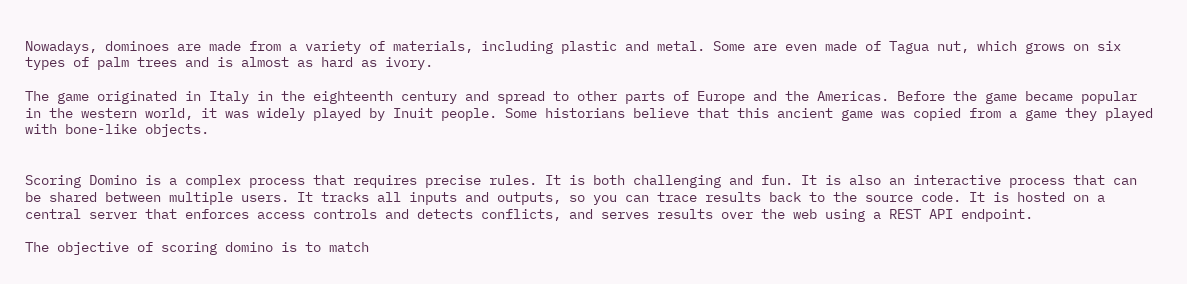Nowadays, dominoes are made from a variety of materials, including plastic and metal. Some are even made of Tagua nut, which grows on six types of palm trees and is almost as hard as ivory.

The game originated in Italy in the eighteenth century and spread to other parts of Europe and the Americas. Before the game became popular in the western world, it was widely played by Inuit people. Some historians believe that this ancient game was copied from a game they played with bone-like objects.


Scoring Domino is a complex process that requires precise rules. It is both challenging and fun. It is also an interactive process that can be shared between multiple users. It tracks all inputs and outputs, so you can trace results back to the source code. It is hosted on a central server that enforces access controls and detects conflicts, and serves results over the web using a REST API endpoint.

The objective of scoring domino is to match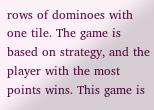rows of dominoes with one tile. The game is based on strategy, and the player with the most points wins. This game is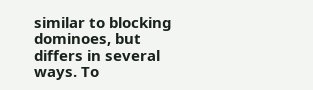similar to blocking dominoes, but differs in several ways. To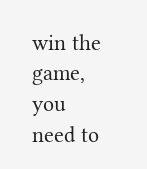win the game, you need to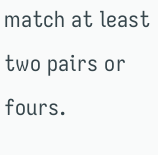match at least two pairs or fours.